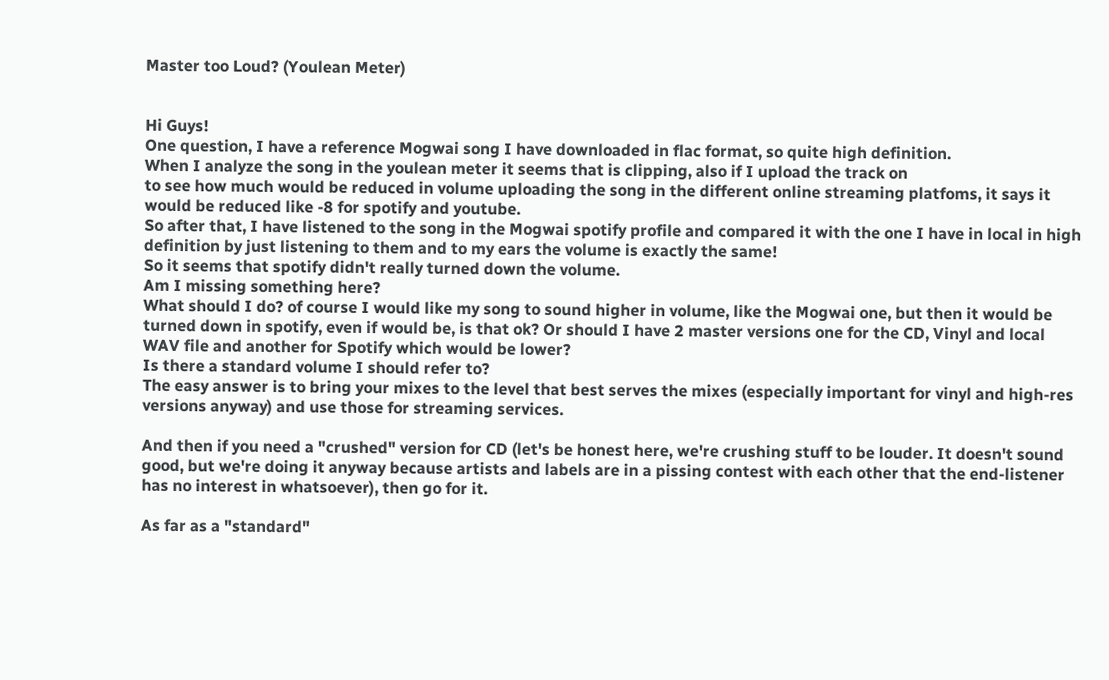Master too Loud? (Youlean Meter)


Hi Guys!
One question, I have a reference Mogwai song I have downloaded in flac format, so quite high definition.
When I analyze the song in the youlean meter it seems that is clipping, also if I upload the track on
to see how much would be reduced in volume uploading the song in the different online streaming platfoms, it says it would be reduced like -8 for spotify and youtube.
So after that, I have listened to the song in the Mogwai spotify profile and compared it with the one I have in local in high definition by just listening to them and to my ears the volume is exactly the same!
So it seems that spotify didn't really turned down the volume.
Am I missing something here?
What should I do? of course I would like my song to sound higher in volume, like the Mogwai one, but then it would be turned down in spotify, even if would be, is that ok? Or should I have 2 master versions one for the CD, Vinyl and local WAV file and another for Spotify which would be lower?
Is there a standard volume I should refer to?
The easy answer is to bring your mixes to the level that best serves the mixes (especially important for vinyl and high-res versions anyway) and use those for streaming services.

And then if you need a "crushed" version for CD (let's be honest here, we're crushing stuff to be louder. It doesn't sound good, but we're doing it anyway because artists and labels are in a pissing contest with each other that the end-listener has no interest in whatsoever), then go for it.

As far as a "standard"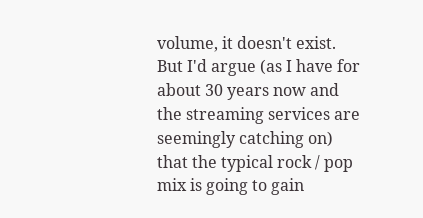volume, it doesn't exist. But I'd argue (as I have for about 30 years now and the streaming services are seemingly catching on) that the typical rock / pop mix is going to gain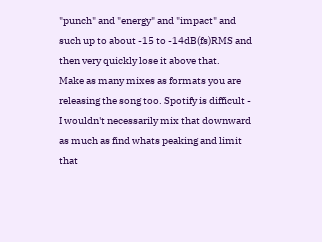"punch" and "energy" and "impact" and such up to about -15 to -14dB(fs)RMS and then very quickly lose it above that.
Make as many mixes as formats you are releasing the song too. Spotify is difficult - I wouldn't necessarily mix that downward as much as find whats peaking and limit that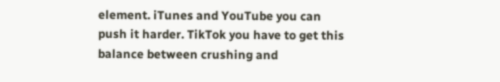element. iTunes and YouTube you can push it harder. TikTok you have to get this balance between crushing and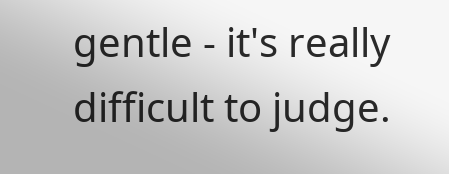gentle - it's really difficult to judge.